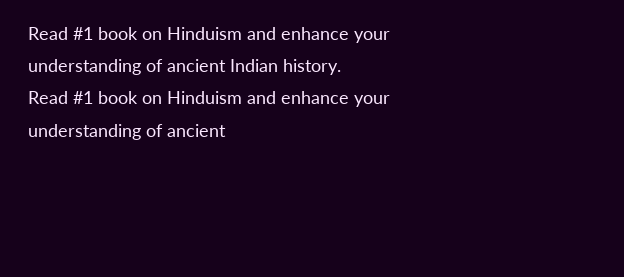Read #1 book on Hinduism and enhance your understanding of ancient Indian history.
Read #1 book on Hinduism and enhance your understanding of ancient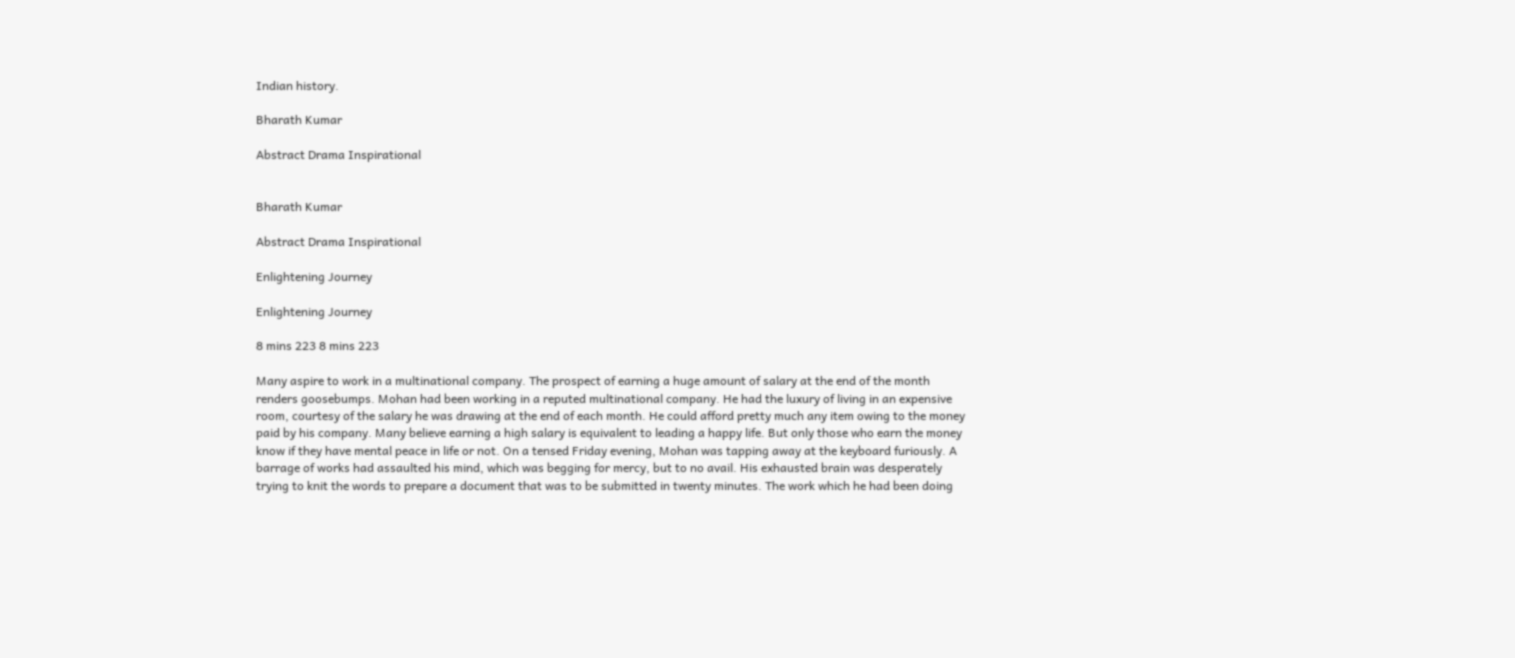Indian history.

Bharath Kumar

Abstract Drama Inspirational


Bharath Kumar

Abstract Drama Inspirational

Enlightening Journey

Enlightening Journey

8 mins 223 8 mins 223

Many aspire to work in a multinational company. The prospect of earning a huge amount of salary at the end of the month renders goosebumps. Mohan had been working in a reputed multinational company. He had the luxury of living in an expensive room, courtesy of the salary he was drawing at the end of each month. He could afford pretty much any item owing to the money paid by his company. Many believe earning a high salary is equivalent to leading a happy life. But only those who earn the money know if they have mental peace in life or not. On a tensed Friday evening, Mohan was tapping away at the keyboard furiously. A barrage of works had assaulted his mind, which was begging for mercy, but to no avail. His exhausted brain was desperately trying to knit the words to prepare a document that was to be submitted in twenty minutes. The work which he had been doing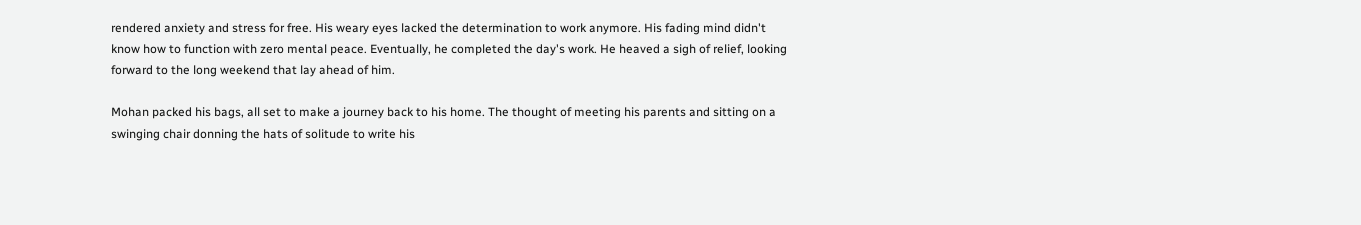rendered anxiety and stress for free. His weary eyes lacked the determination to work anymore. His fading mind didn't know how to function with zero mental peace. Eventually, he completed the day's work. He heaved a sigh of relief, looking forward to the long weekend that lay ahead of him.

Mohan packed his bags, all set to make a journey back to his home. The thought of meeting his parents and sitting on a swinging chair donning the hats of solitude to write his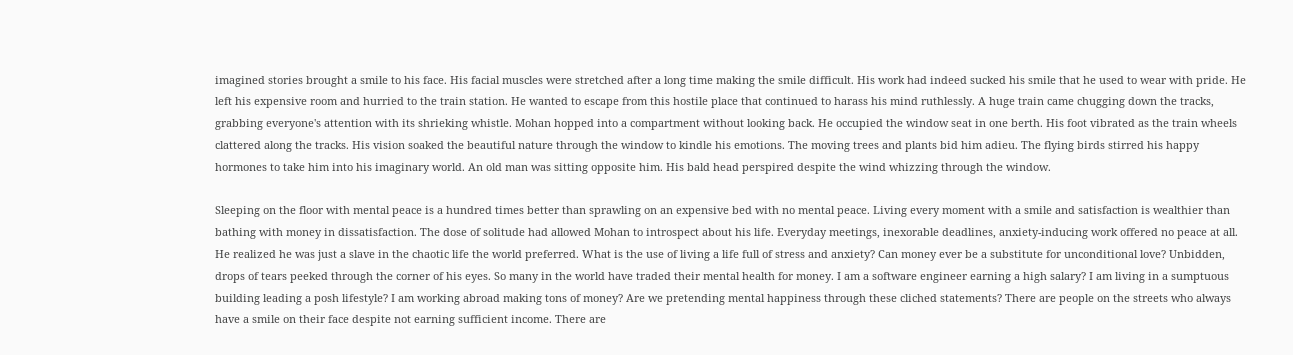imagined stories brought a smile to his face. His facial muscles were stretched after a long time making the smile difficult. His work had indeed sucked his smile that he used to wear with pride. He left his expensive room and hurried to the train station. He wanted to escape from this hostile place that continued to harass his mind ruthlessly. A huge train came chugging down the tracks, grabbing everyone's attention with its shrieking whistle. Mohan hopped into a compartment without looking back. He occupied the window seat in one berth. His foot vibrated as the train wheels clattered along the tracks. His vision soaked the beautiful nature through the window to kindle his emotions. The moving trees and plants bid him adieu. The flying birds stirred his happy hormones to take him into his imaginary world. An old man was sitting opposite him. His bald head perspired despite the wind whizzing through the window.

Sleeping on the floor with mental peace is a hundred times better than sprawling on an expensive bed with no mental peace. Living every moment with a smile and satisfaction is wealthier than bathing with money in dissatisfaction. The dose of solitude had allowed Mohan to introspect about his life. Everyday meetings, inexorable deadlines, anxiety-inducing work offered no peace at all. He realized he was just a slave in the chaotic life the world preferred. What is the use of living a life full of stress and anxiety? Can money ever be a substitute for unconditional love? Unbidden, drops of tears peeked through the corner of his eyes. So many in the world have traded their mental health for money. I am a software engineer earning a high salary? I am living in a sumptuous building leading a posh lifestyle? I am working abroad making tons of money? Are we pretending mental happiness through these cliched statements? There are people on the streets who always have a smile on their face despite not earning sufficient income. There are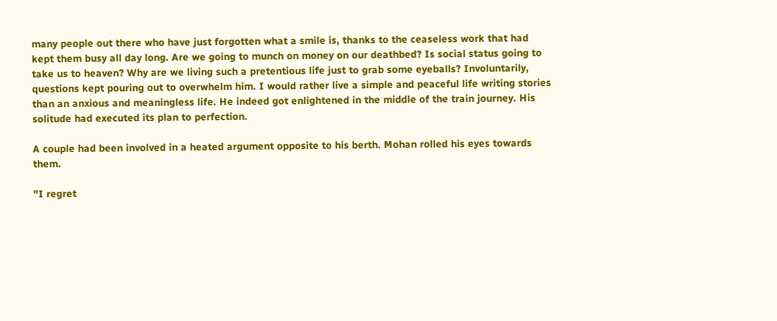many people out there who have just forgotten what a smile is, thanks to the ceaseless work that had kept them busy all day long. Are we going to munch on money on our deathbed? Is social status going to take us to heaven? Why are we living such a pretentious life just to grab some eyeballs? Involuntarily, questions kept pouring out to overwhelm him. I would rather live a simple and peaceful life writing stories than an anxious and meaningless life. He indeed got enlightened in the middle of the train journey. His solitude had executed its plan to perfection.

A couple had been involved in a heated argument opposite to his berth. Mohan rolled his eyes towards them.

"I regret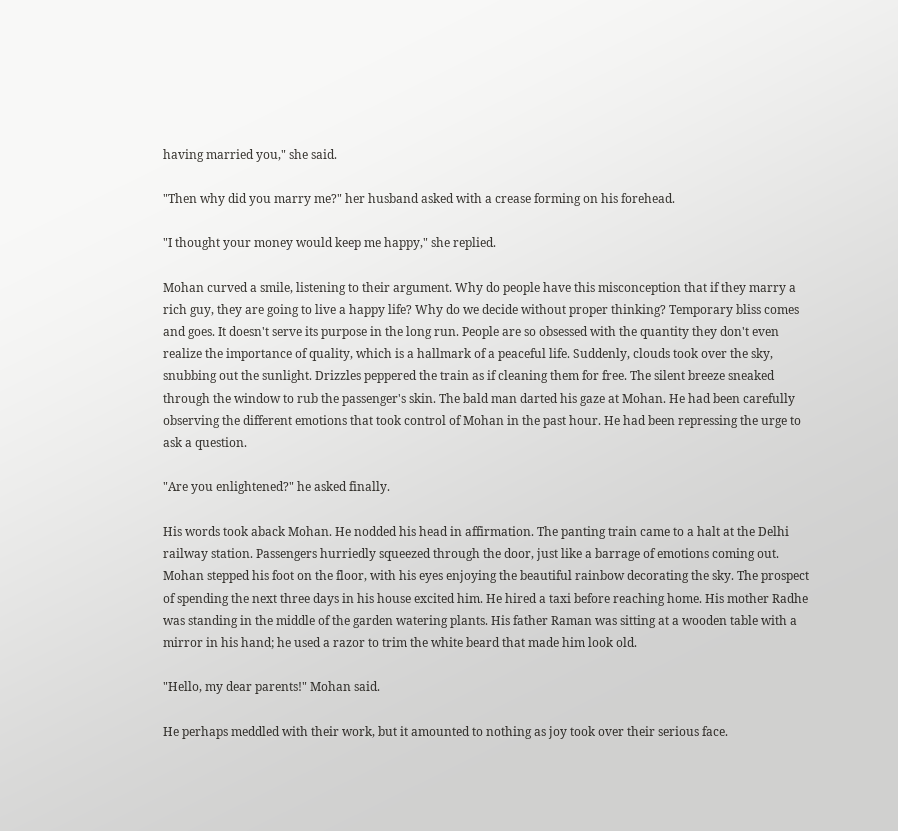having married you," she said.

"Then why did you marry me?" her husband asked with a crease forming on his forehead.

"I thought your money would keep me happy," she replied.

Mohan curved a smile, listening to their argument. Why do people have this misconception that if they marry a rich guy, they are going to live a happy life? Why do we decide without proper thinking? Temporary bliss comes and goes. It doesn't serve its purpose in the long run. People are so obsessed with the quantity they don't even realize the importance of quality, which is a hallmark of a peaceful life. Suddenly, clouds took over the sky, snubbing out the sunlight. Drizzles peppered the train as if cleaning them for free. The silent breeze sneaked through the window to rub the passenger's skin. The bald man darted his gaze at Mohan. He had been carefully observing the different emotions that took control of Mohan in the past hour. He had been repressing the urge to ask a question.

"Are you enlightened?" he asked finally.

His words took aback Mohan. He nodded his head in affirmation. The panting train came to a halt at the Delhi railway station. Passengers hurriedly squeezed through the door, just like a barrage of emotions coming out. Mohan stepped his foot on the floor, with his eyes enjoying the beautiful rainbow decorating the sky. The prospect of spending the next three days in his house excited him. He hired a taxi before reaching home. His mother Radhe was standing in the middle of the garden watering plants. His father Raman was sitting at a wooden table with a mirror in his hand; he used a razor to trim the white beard that made him look old.

"Hello, my dear parents!" Mohan said.

He perhaps meddled with their work, but it amounted to nothing as joy took over their serious face.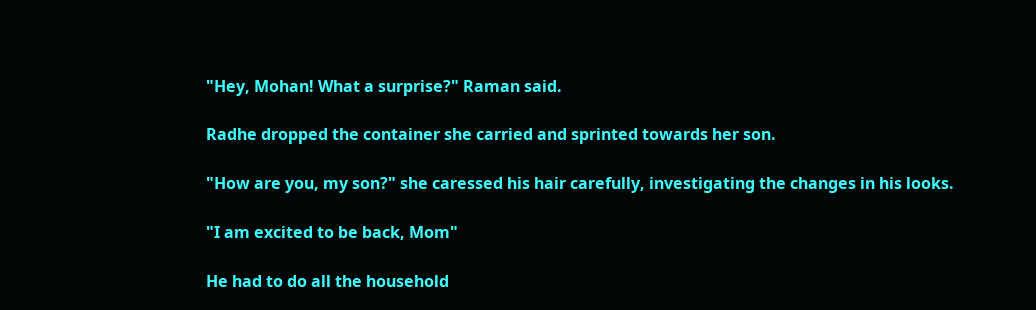"Hey, Mohan! What a surprise?" Raman said.

Radhe dropped the container she carried and sprinted towards her son.

"How are you, my son?" she caressed his hair carefully, investigating the changes in his looks.

"I am excited to be back, Mom"

He had to do all the household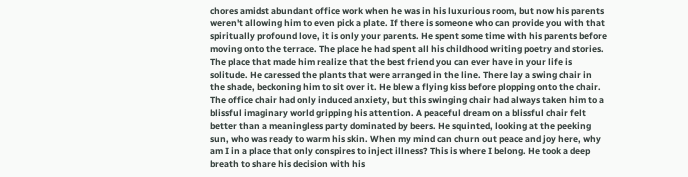chores amidst abundant office work when he was in his luxurious room, but now his parents weren't allowing him to even pick a plate. If there is someone who can provide you with that spiritually profound love, it is only your parents. He spent some time with his parents before moving onto the terrace. The place he had spent all his childhood writing poetry and stories. The place that made him realize that the best friend you can ever have in your life is solitude. He caressed the plants that were arranged in the line. There lay a swing chair in the shade, beckoning him to sit over it. He blew a flying kiss before plopping onto the chair. The office chair had only induced anxiety, but this swinging chair had always taken him to a blissful imaginary world gripping his attention. A peaceful dream on a blissful chair felt better than a meaningless party dominated by beers. He squinted, looking at the peeking sun, who was ready to warm his skin. When my mind can churn out peace and joy here, why am I in a place that only conspires to inject illness? This is where I belong. He took a deep breath to share his decision with his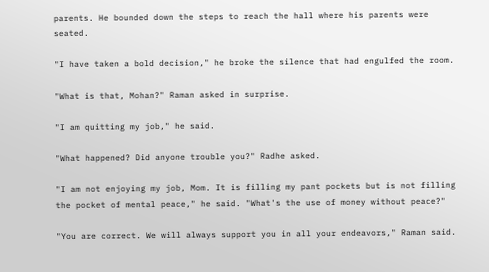parents. He bounded down the steps to reach the hall where his parents were seated.

"I have taken a bold decision," he broke the silence that had engulfed the room.

"What is that, Mohan?" Raman asked in surprise.

"I am quitting my job," he said.

"What happened? Did anyone trouble you?" Radhe asked.

"I am not enjoying my job, Mom. It is filling my pant pockets but is not filling the pocket of mental peace," he said. "What's the use of money without peace?"

"You are correct. We will always support you in all your endeavors," Raman said.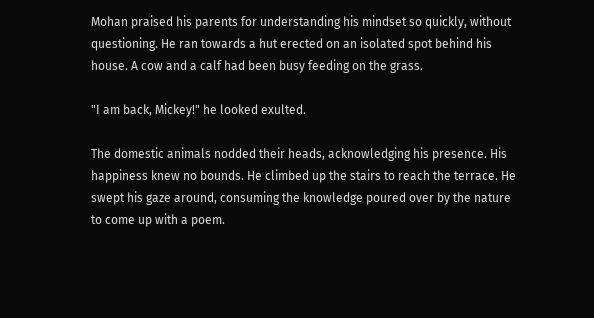Mohan praised his parents for understanding his mindset so quickly, without questioning. He ran towards a hut erected on an isolated spot behind his house. A cow and a calf had been busy feeding on the grass.

"I am back, Mickey!" he looked exulted.

The domestic animals nodded their heads, acknowledging his presence. His happiness knew no bounds. He climbed up the stairs to reach the terrace. He swept his gaze around, consuming the knowledge poured over by the nature to come up with a poem.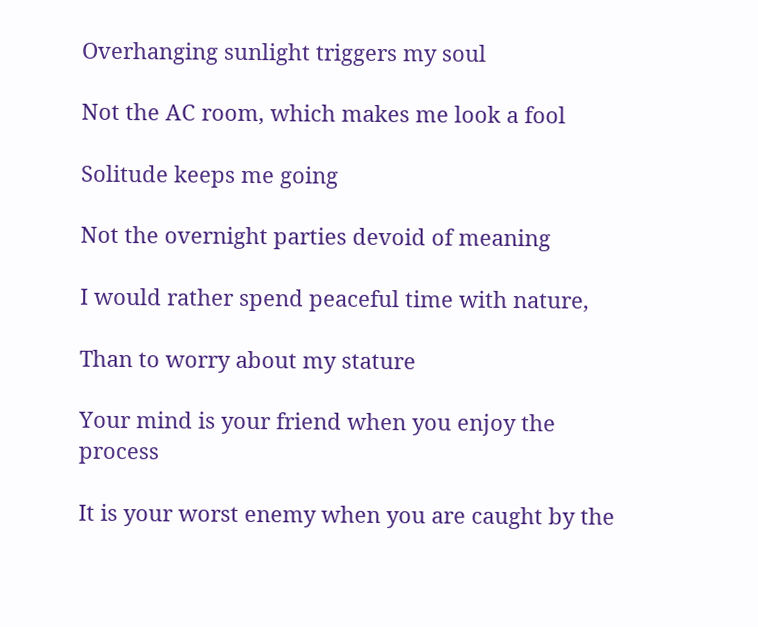Overhanging sunlight triggers my soul

Not the AC room, which makes me look a fool

Solitude keeps me going

Not the overnight parties devoid of meaning

I would rather spend peaceful time with nature,

Than to worry about my stature

Your mind is your friend when you enjoy the process

It is your worst enemy when you are caught by the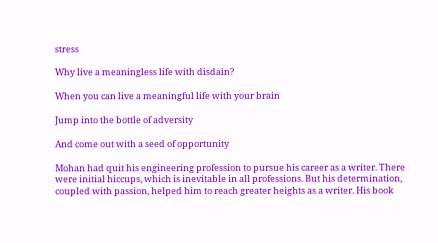stress

Why live a meaningless life with disdain?

When you can live a meaningful life with your brain

Jump into the bottle of adversity

And come out with a seed of opportunity

Mohan had quit his engineering profession to pursue his career as a writer. There were initial hiccups, which is inevitable in all professions. But his determination, coupled with passion, helped him to reach greater heights as a writer. His book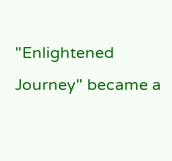"Enlightened Journey" became a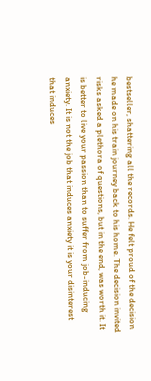bestseller, shattering all the records. He felt proud of the decision he made on his train journey back to his home. The decision invited risks asked a plethora of questions, but in the end, was worth it. It is better to live your passion than to suffer from job-inducing anxiety. It is not the job that induces anxiety it is your disinterest that induces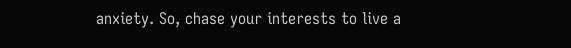anxiety. So, chase your interests to live a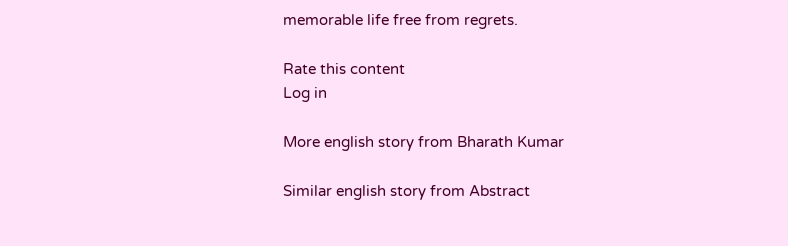memorable life free from regrets.

Rate this content
Log in

More english story from Bharath Kumar

Similar english story from Abstract